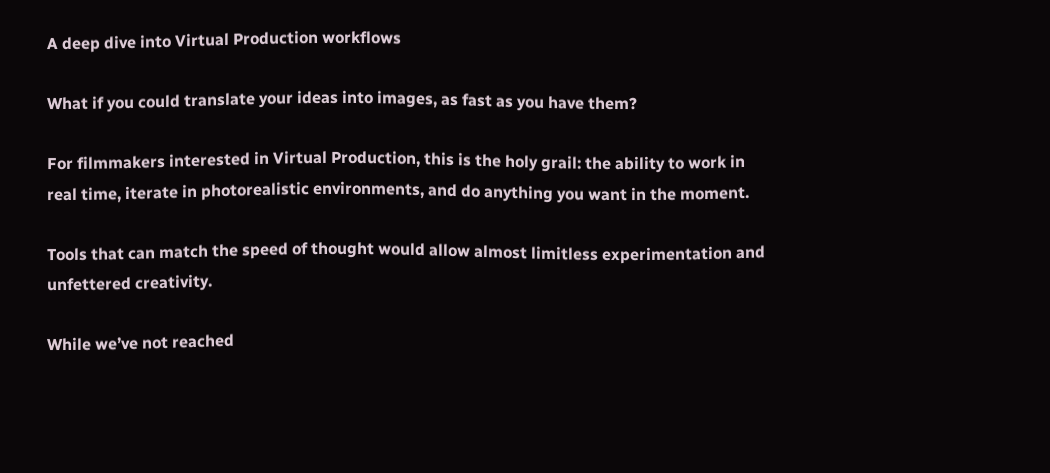A deep dive into Virtual Production workflows

What if you could translate your ideas into images, as fast as you have them?

For filmmakers interested in Virtual Production, this is the holy grail: the ability to work in real time, iterate in photorealistic environments, and do anything you want in the moment.

Tools that can match the speed of thought would allow almost limitless experimentation and unfettered creativity.

While we’ve not reached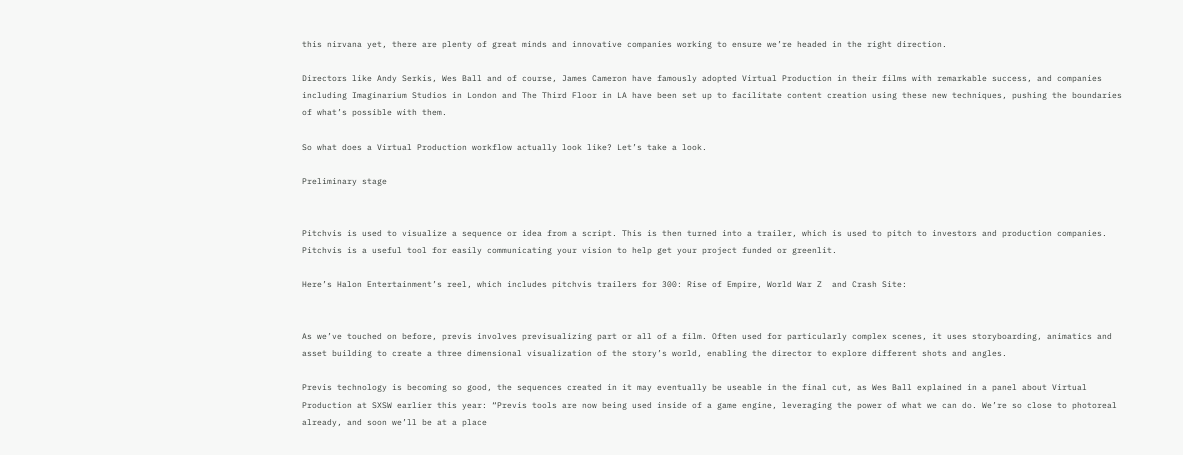this nirvana yet, there are plenty of great minds and innovative companies working to ensure we’re headed in the right direction.

Directors like Andy Serkis, Wes Ball and of course, James Cameron have famously adopted Virtual Production in their films with remarkable success, and companies including Imaginarium Studios in London and The Third Floor in LA have been set up to facilitate content creation using these new techniques, pushing the boundaries of what’s possible with them.

So what does a Virtual Production workflow actually look like? Let’s take a look.

Preliminary stage


Pitchvis is used to visualize a sequence or idea from a script. This is then turned into a trailer, which is used to pitch to investors and production companies. Pitchvis is a useful tool for easily communicating your vision to help get your project funded or greenlit.

Here’s Halon Entertainment’s reel, which includes pitchvis trailers for 300: Rise of Empire, World War Z  and Crash Site:


As we’ve touched on before, previs involves previsualizing part or all of a film. Often used for particularly complex scenes, it uses storyboarding, animatics and asset building to create a three dimensional visualization of the story’s world, enabling the director to explore different shots and angles.

Previs technology is becoming so good, the sequences created in it may eventually be useable in the final cut, as Wes Ball explained in a panel about Virtual Production at SXSW earlier this year: “Previs tools are now being used inside of a game engine, leveraging the power of what we can do. We’re so close to photoreal already, and soon we’ll be at a place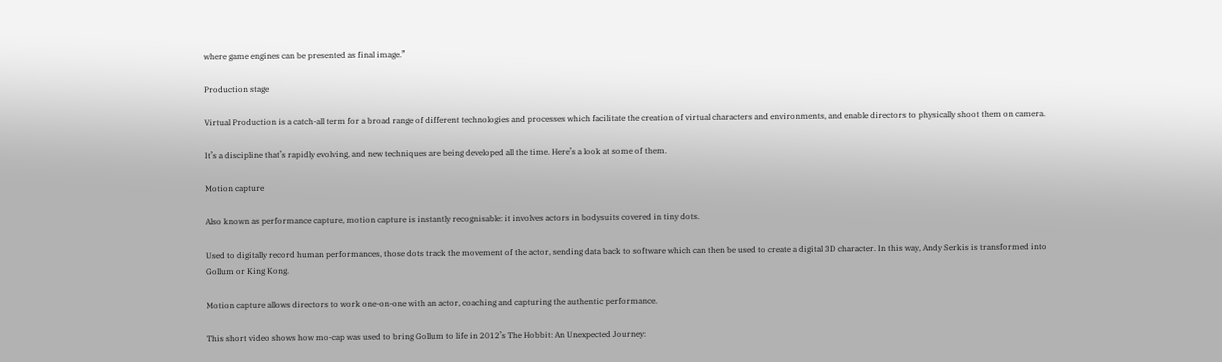where game engines can be presented as final image.”

Production stage

Virtual Production is a catch-all term for a broad range of different technologies and processes which facilitate the creation of virtual characters and environments, and enable directors to physically shoot them on camera.

It’s a discipline that’s rapidly evolving, and new techniques are being developed all the time. Here’s a look at some of them.

Motion capture

Also known as performance capture, motion capture is instantly recognisable: it involves actors in bodysuits covered in tiny dots.

Used to digitally record human performances, those dots track the movement of the actor, sending data back to software which can then be used to create a digital 3D character. In this way, Andy Serkis is transformed into Gollum or King Kong.

Motion capture allows directors to work one-on-one with an actor, coaching and capturing the authentic performance.

This short video shows how mo-cap was used to bring Gollum to life in 2012’s The Hobbit: An Unexpected Journey: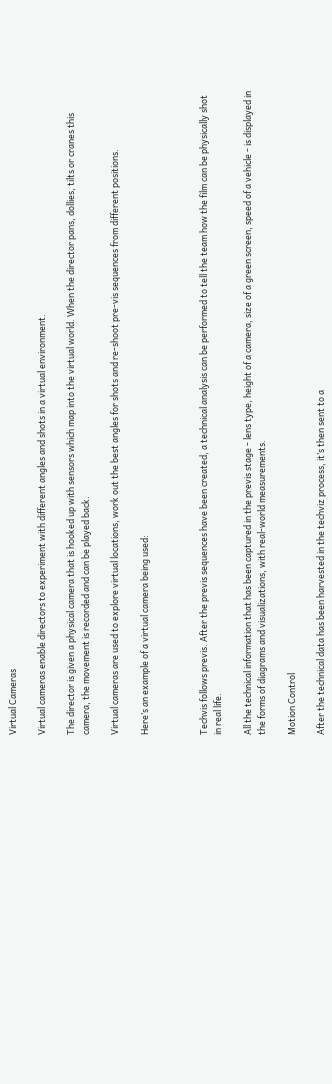Virtual Cameras

Virtual cameras enable directors to experiment with different angles and shots in a virtual environment.

The director is given a physical camera that is hooked up with sensors which map into the virtual world. When the director pans, dollies, tilts or cranes this camera, the movement is recorded and can be played back.

Virtual cameras are used to explore virtual locations, work out the best angles for shots and re-shoot pre-vis sequences from different positions.

Here’s an example of a virtual camera being used:



Techvis follows previs. After the previs sequences have been created, a technical analysis can be performed to tell the team how the film can be physically shot in real life.

All the technical information that has been captured in the previs stage - lens type, height of a camera, size of a green screen, speed of a vehicle - is displayed in the forms of diagrams and visualizations, with real-world measurements.

Motion Control

After the technical data has been harvested in the techviz process, it’s then sent to a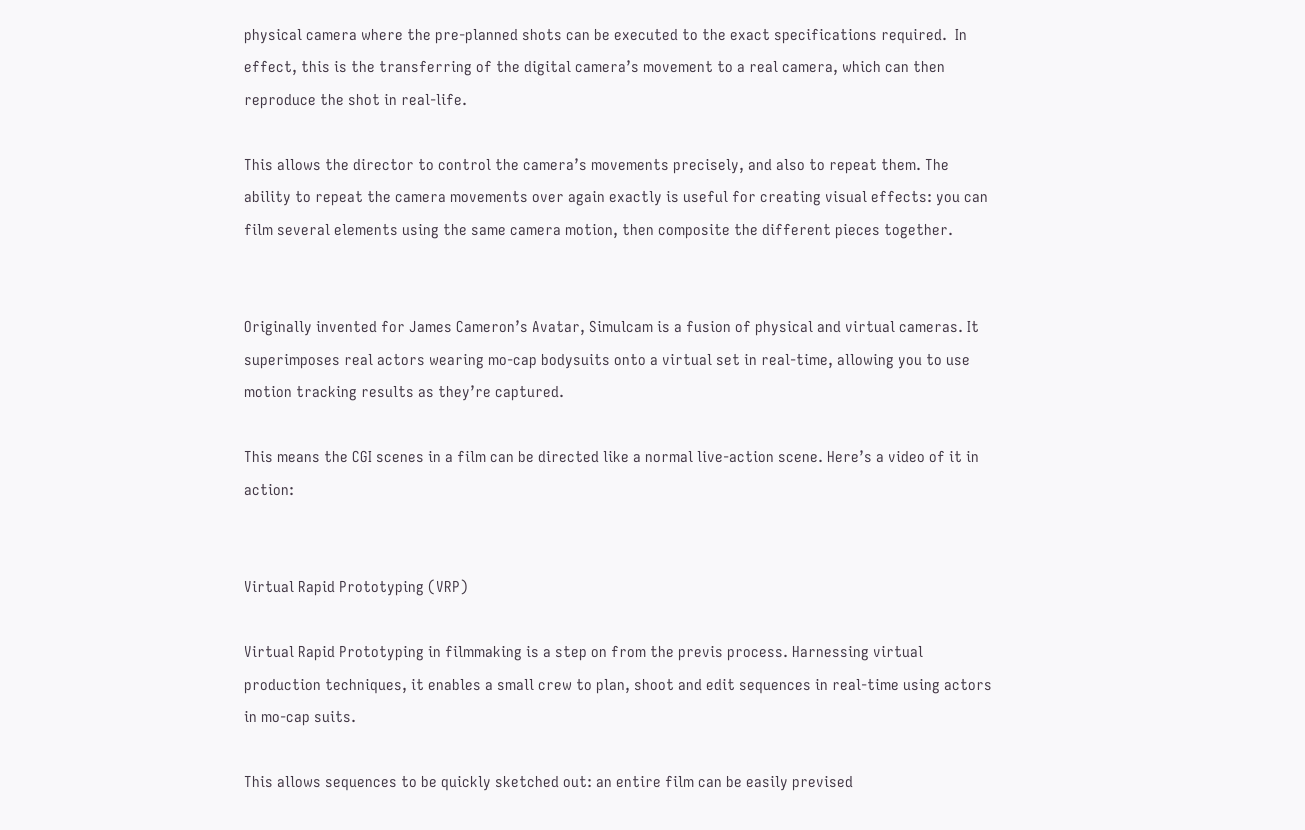physical camera where the pre-planned shots can be executed to the exact specifications required.  In effect, this is the transferring of the digital camera’s movement to a real camera, which can then reproduce the shot in real-life.

This allows the director to control the camera’s movements precisely, and also to repeat them. The ability to repeat the camera movements over again exactly is useful for creating visual effects: you can film several elements using the same camera motion, then composite the different pieces together.


Originally invented for James Cameron’s Avatar, Simulcam is a fusion of physical and virtual cameras. It superimposes real actors wearing mo-cap bodysuits onto a virtual set in real-time, allowing you to use motion tracking results as they’re captured.

This means the CGI scenes in a film can be directed like a normal live-action scene. Here’s a video of it in action:


Virtual Rapid Prototyping (VRP)

Virtual Rapid Prototyping in filmmaking is a step on from the previs process. Harnessing virtual production techniques, it enables a small crew to plan, shoot and edit sequences in real-time using actors in mo-cap suits.

This allows sequences to be quickly sketched out: an entire film can be easily prevised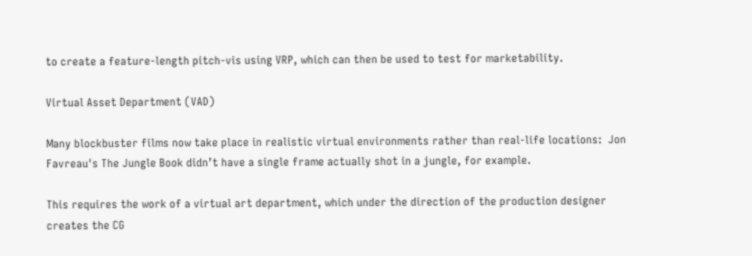to create a feature-length pitch-vis using VRP, which can then be used to test for marketability.

Virtual Asset Department (VAD)

Many blockbuster films now take place in realistic virtual environments rather than real-life locations:  Jon Favreau's The Jungle Book didn’t have a single frame actually shot in a jungle, for example.

This requires the work of a virtual art department, which under the direction of the production designer creates the CG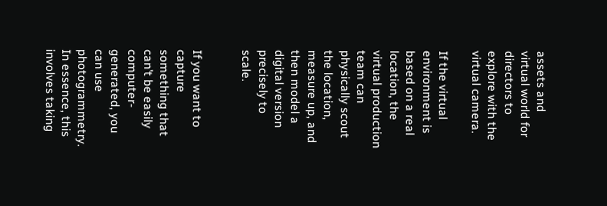assets and virtual world for directors to explore with the virtual camera.

If the virtual environment is based on a real location, the virtual production team can physically scout the location, measure up, and then model a digital version precisely to scale.


If you want to capture something that can’t be easily computer-generated, you can use photogrammetry. In essence, this involves taking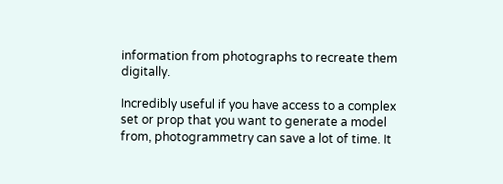information from photographs to recreate them digitally.

Incredibly useful if you have access to a complex set or prop that you want to generate a model from, photogrammetry can save a lot of time. It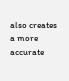also creates a more accurate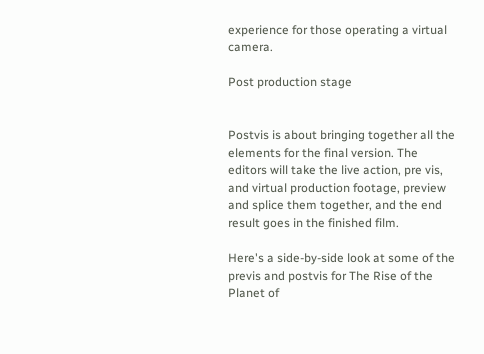experience for those operating a virtual camera.

Post production stage


Postvis is about bringing together all the elements for the final version. The editors will take the live action, pre vis, and virtual production footage, preview and splice them together, and the end result goes in the finished film.

Here's a side-by-side look at some of the previs and postvis for The Rise of the Planet of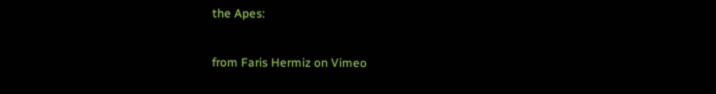the Apes:

from Faris Hermiz on Vimeo